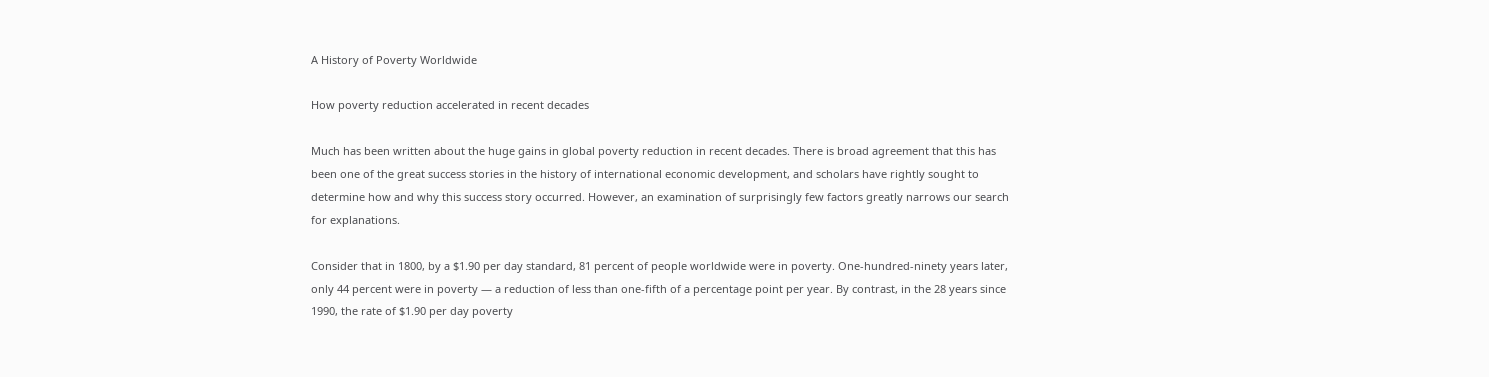A History of Poverty Worldwide

How poverty reduction accelerated in recent decades

Much has been written about the huge gains in global poverty reduction in recent decades. There is broad agreement that this has been one of the great success stories in the history of international economic development, and scholars have rightly sought to determine how and why this success story occurred. However, an examination of surprisingly few factors greatly narrows our search for explanations.

Consider that in 1800, by a $1.90 per day standard, 81 percent of people worldwide were in poverty. One-hundred-ninety years later, only 44 percent were in poverty — a reduction of less than one-fifth of a percentage point per year. By contrast, in the 28 years since 1990, the rate of $1.90 per day poverty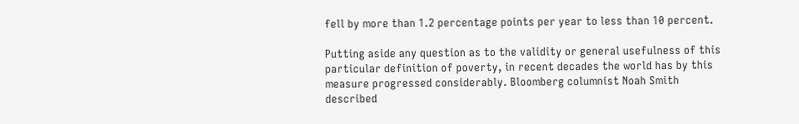fell by more than 1.2 percentage points per year to less than 10 percent.

Putting aside any question as to the validity or general usefulness of this particular definition of poverty, in recent decades the world has by this measure progressed considerably. Bloomberg columnist Noah Smith described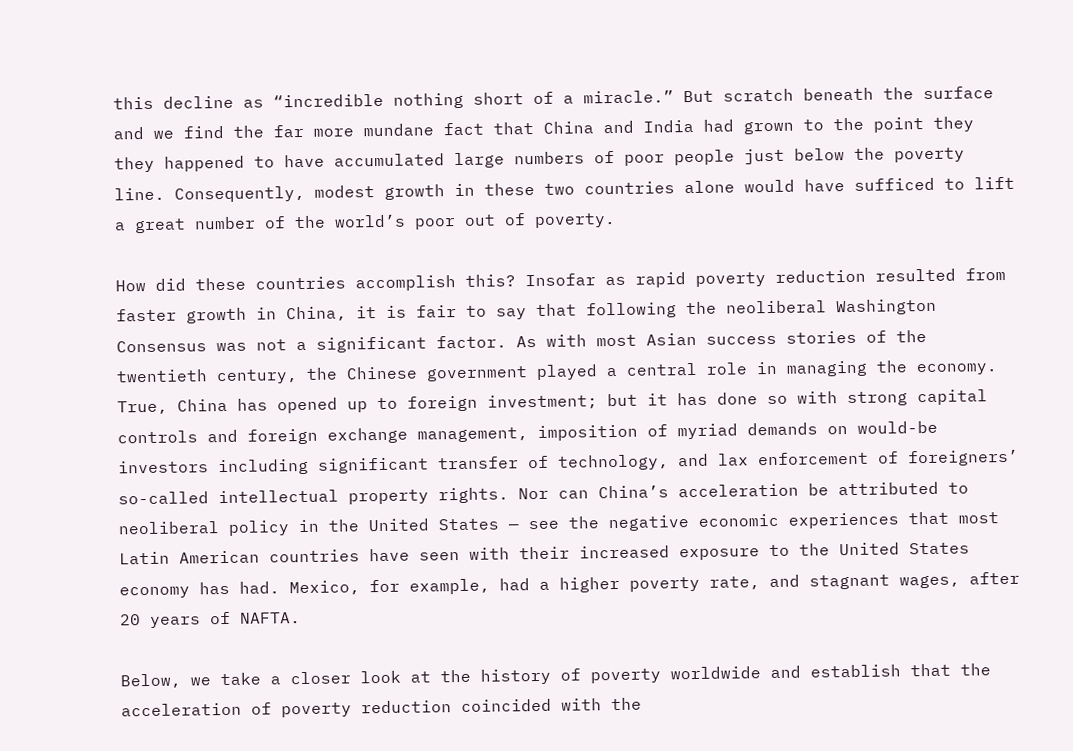this decline as “incredible nothing short of a miracle.” But scratch beneath the surface and we find the far more mundane fact that China and India had grown to the point they they happened to have accumulated large numbers of poor people just below the poverty line. Consequently, modest growth in these two countries alone would have sufficed to lift a great number of the world’s poor out of poverty.

How did these countries accomplish this? Insofar as rapid poverty reduction resulted from faster growth in China, it is fair to say that following the neoliberal Washington Consensus was not a significant factor. As with most Asian success stories of the twentieth century, the Chinese government played a central role in managing the economy. True, China has opened up to foreign investment; but it has done so with strong capital controls and foreign exchange management, imposition of myriad demands on would-be investors including significant transfer of technology, and lax enforcement of foreigners’ so-called intellectual property rights. Nor can China’s acceleration be attributed to neoliberal policy in the United States — see the negative economic experiences that most Latin American countries have seen with their increased exposure to the United States economy has had. Mexico, for example, had a higher poverty rate, and stagnant wages, after 20 years of NAFTA.

Below, we take a closer look at the history of poverty worldwide and establish that the acceleration of poverty reduction coincided with the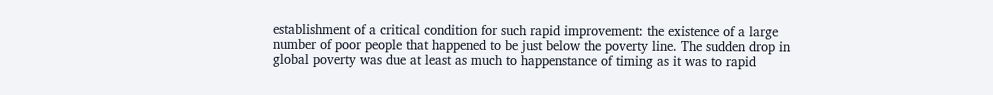establishment of a critical condition for such rapid improvement: the existence of a large number of poor people that happened to be just below the poverty line. The sudden drop in global poverty was due at least as much to happenstance of timing as it was to rapid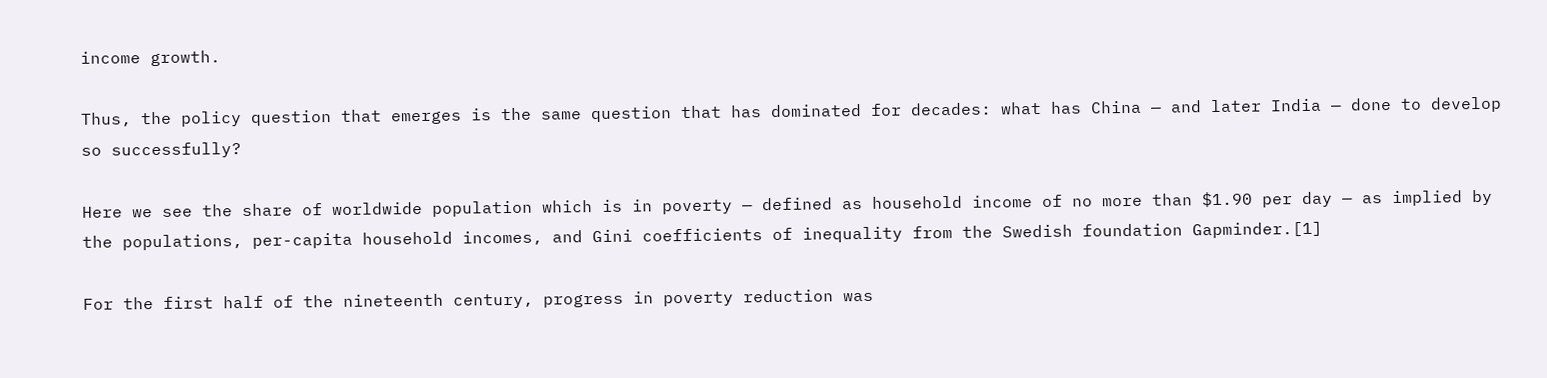income growth.

Thus, the policy question that emerges is the same question that has dominated for decades: what has China — and later India — done to develop so successfully?

Here we see the share of worldwide population which is in poverty — defined as household income of no more than $1.90 per day — as implied by the populations, per-capita household incomes, and Gini coefficients of inequality from the Swedish foundation Gapminder.[1]

For the first half of the nineteenth century, progress in poverty reduction was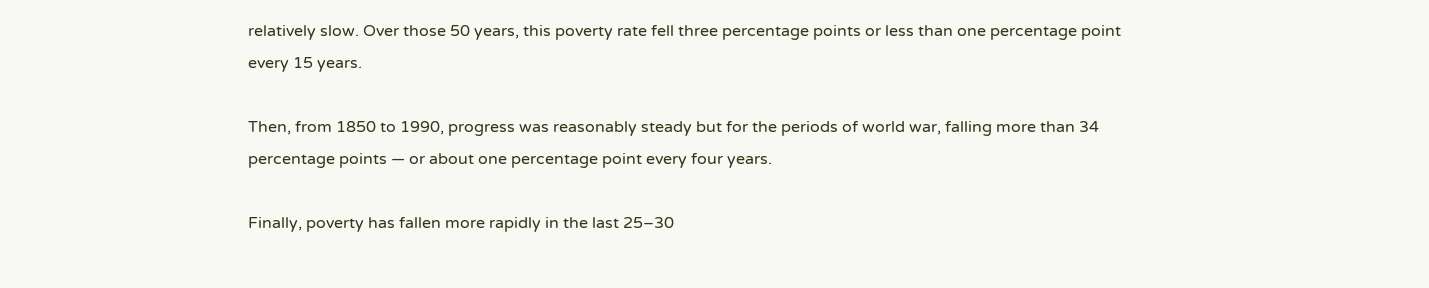relatively slow. Over those 50 years, this poverty rate fell three percentage points or less than one percentage point every 15 years.

Then, from 1850 to 1990, progress was reasonably steady but for the periods of world war, falling more than 34 percentage points — or about one percentage point every four years.

Finally, poverty has fallen more rapidly in the last 25–30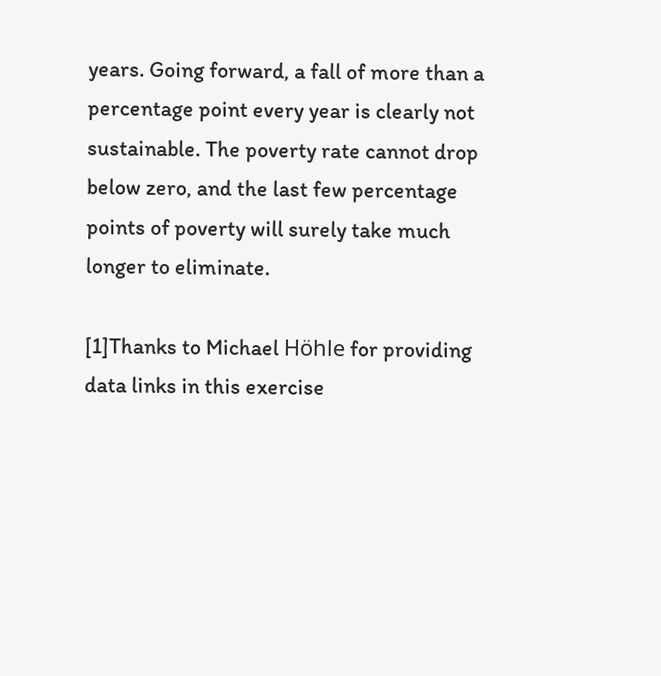years. Going forward, a fall of more than a percentage point every year is clearly not sustainable. The poverty rate cannot drop below zero, and the last few percentage points of poverty will surely take much longer to eliminate.

[1]Thanks to Michael Höhle for providing data links in this exercise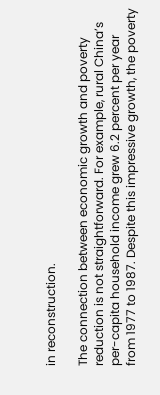in reconstruction.

The connection between economic growth and poverty reduction is not straightforward. For example, rural China’s per-capita household income grew 6.2 percent per year from 1977 to 1987. Despite this impressive growth, the poverty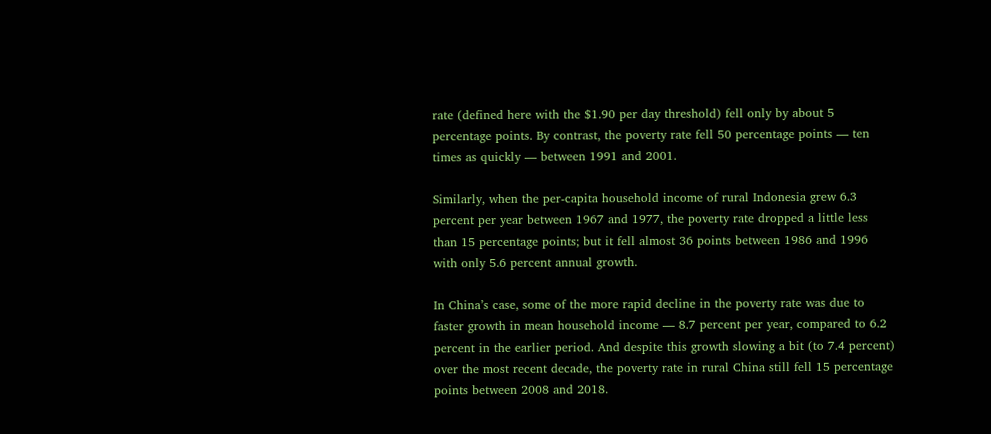rate (defined here with the $1.90 per day threshold) fell only by about 5 percentage points. By contrast, the poverty rate fell 50 percentage points — ten times as quickly — between 1991 and 2001.

Similarly, when the per-capita household income of rural Indonesia grew 6.3 percent per year between 1967 and 1977, the poverty rate dropped a little less than 15 percentage points; but it fell almost 36 points between 1986 and 1996 with only 5.6 percent annual growth.

In China’s case, some of the more rapid decline in the poverty rate was due to faster growth in mean household income — 8.7 percent per year, compared to 6.2 percent in the earlier period. And despite this growth slowing a bit (to 7.4 percent) over the most recent decade, the poverty rate in rural China still fell 15 percentage points between 2008 and 2018.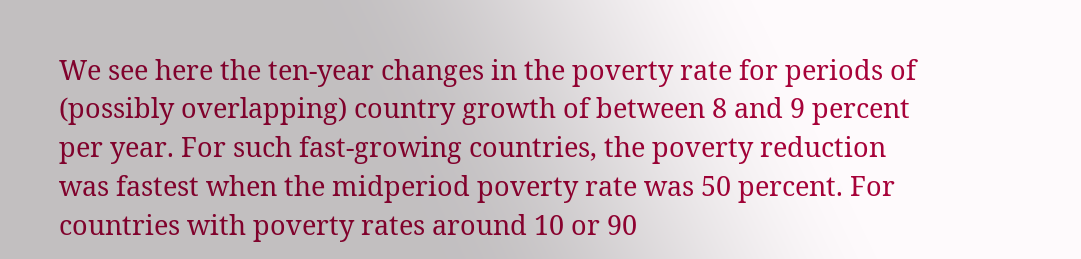We see here the ten-year changes in the poverty rate for periods of (possibly overlapping) country growth of between 8 and 9 percent per year. For such fast-growing countries, the poverty reduction was fastest when the midperiod poverty rate was 50 percent. For countries with poverty rates around 10 or 90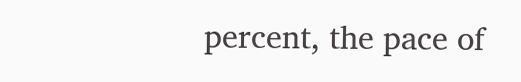percent, the pace of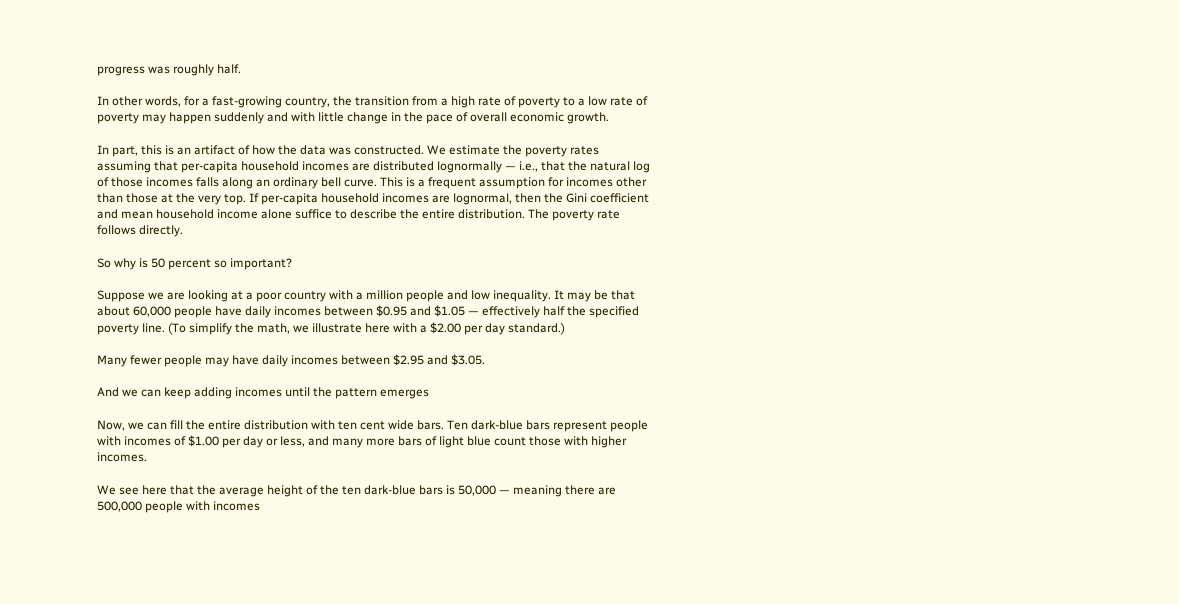progress was roughly half.

In other words, for a fast-growing country, the transition from a high rate of poverty to a low rate of poverty may happen suddenly and with little change in the pace of overall economic growth.

In part, this is an artifact of how the data was constructed. We estimate the poverty rates assuming that per-capita household incomes are distributed lognormally — i.e., that the natural log of those incomes falls along an ordinary bell curve. This is a frequent assumption for incomes other than those at the very top. If per-capita household incomes are lognormal, then the Gini coefficient and mean household income alone suffice to describe the entire distribution. The poverty rate follows directly.

So why is 50 percent so important?

Suppose we are looking at a poor country with a million people and low inequality. It may be that about 60,000 people have daily incomes between $0.95 and $1.05 — effectively half the specified poverty line. (To simplify the math, we illustrate here with a $2.00 per day standard.)

Many fewer people may have daily incomes between $2.95 and $3.05.

And we can keep adding incomes until the pattern emerges

Now, we can fill the entire distribution with ten cent wide bars. Ten dark-blue bars represent people with incomes of $1.00 per day or less, and many more bars of light blue count those with higher incomes.

We see here that the average height of the ten dark-blue bars is 50,000 — meaning there are 500,000 people with incomes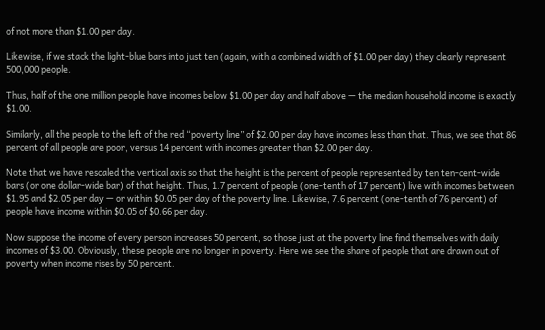of not more than $1.00 per day.

Likewise, if we stack the light-blue bars into just ten (again, with a combined width of $1.00 per day) they clearly represent 500,000 people.

Thus, half of the one million people have incomes below $1.00 per day and half above — the median household income is exactly $1.00.

Similarly, all the people to the left of the red “poverty line” of $2.00 per day have incomes less than that. Thus, we see that 86 percent of all people are poor, versus 14 percent with incomes greater than $2.00 per day.

Note that we have rescaled the vertical axis so that the height is the percent of people represented by ten ten-cent-wide bars (or one dollar-wide bar) of that height. Thus, 1.7 percent of people (one-tenth of 17 percent) live with incomes between $1.95 and $2.05 per day — or within $0.05 per day of the poverty line. Likewise, 7.6 percent (one-tenth of 76 percent) of people have income within $0.05 of $0.66 per day.

Now suppose the income of every person increases 50 percent, so those just at the poverty line find themselves with daily incomes of $3.00. Obviously, these people are no longer in poverty. Here we see the share of people that are drawn out of poverty when income rises by 50 percent.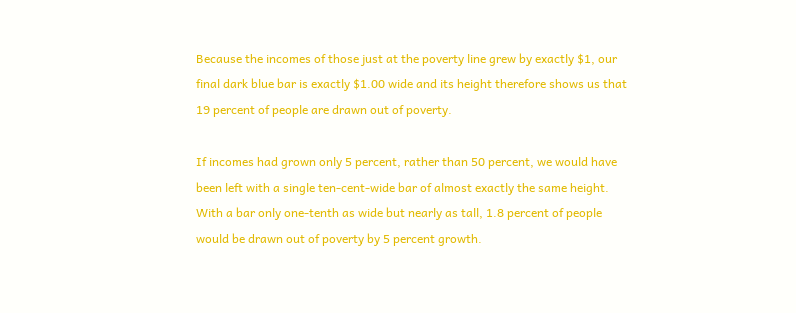Because the incomes of those just at the poverty line grew by exactly $1, our final dark blue bar is exactly $1.00 wide and its height therefore shows us that 19 percent of people are drawn out of poverty.

If incomes had grown only 5 percent, rather than 50 percent, we would have been left with a single ten-cent-wide bar of almost exactly the same height. With a bar only one-tenth as wide but nearly as tall, 1.8 percent of people would be drawn out of poverty by 5 percent growth.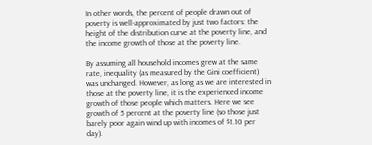In other words, the percent of people drawn out of poverty is well-approximated by just two factors: the height of the distribution curve at the poverty line, and the income growth of those at the poverty line.

By assuming all household incomes grew at the same rate, inequality (as measured by the Gini coefficient) was unchanged. However, as long as we are interested in those at the poverty line, it is the experienced income growth of those people which matters. Here we see growth of 5 percent at the poverty line (so those just barely poor again wind up with incomes of $1.10 per day).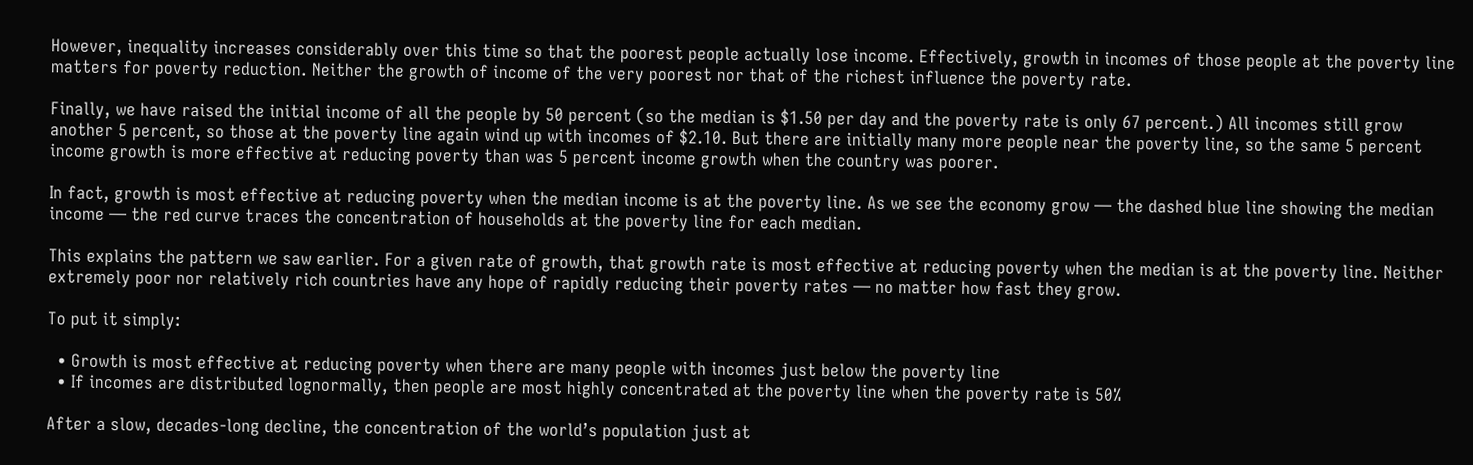However, inequality increases considerably over this time so that the poorest people actually lose income. Effectively, growth in incomes of those people at the poverty line matters for poverty reduction. Neither the growth of income of the very poorest nor that of the richest influence the poverty rate.

Finally, we have raised the initial income of all the people by 50 percent (so the median is $1.50 per day and the poverty rate is only 67 percent.) All incomes still grow another 5 percent, so those at the poverty line again wind up with incomes of $2.10. But there are initially many more people near the poverty line, so the same 5 percent income growth is more effective at reducing poverty than was 5 percent income growth when the country was poorer.

In fact, growth is most effective at reducing poverty when the median income is at the poverty line. As we see the economy grow — the dashed blue line showing the median income — the red curve traces the concentration of households at the poverty line for each median.

This explains the pattern we saw earlier. For a given rate of growth, that growth rate is most effective at reducing poverty when the median is at the poverty line. Neither extremely poor nor relatively rich countries have any hope of rapidly reducing their poverty rates — no matter how fast they grow.

To put it simply:

  • Growth is most effective at reducing poverty when there are many people with incomes just below the poverty line
  • If incomes are distributed lognormally, then people are most highly concentrated at the poverty line when the poverty rate is 50%

After a slow, decades-long decline, the concentration of the world’s population just at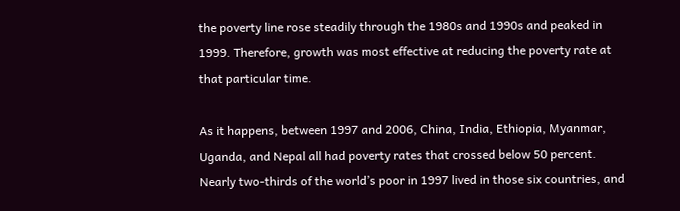the poverty line rose steadily through the 1980s and 1990s and peaked in 1999. Therefore, growth was most effective at reducing the poverty rate at that particular time.

As it happens, between 1997 and 2006, China, India, Ethiopia, Myanmar, Uganda, and Nepal all had poverty rates that crossed below 50 percent. Nearly two-thirds of the world’s poor in 1997 lived in those six countries, and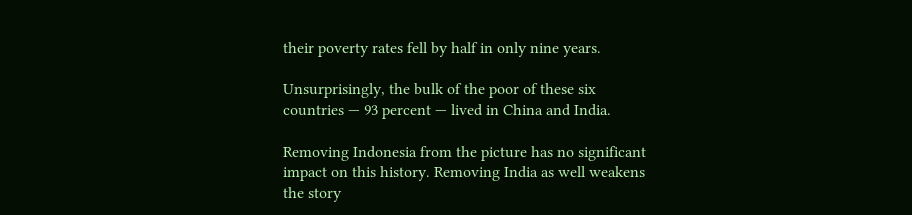their poverty rates fell by half in only nine years.

Unsurprisingly, the bulk of the poor of these six countries — 93 percent — lived in China and India.

Removing Indonesia from the picture has no significant impact on this history. Removing India as well weakens the story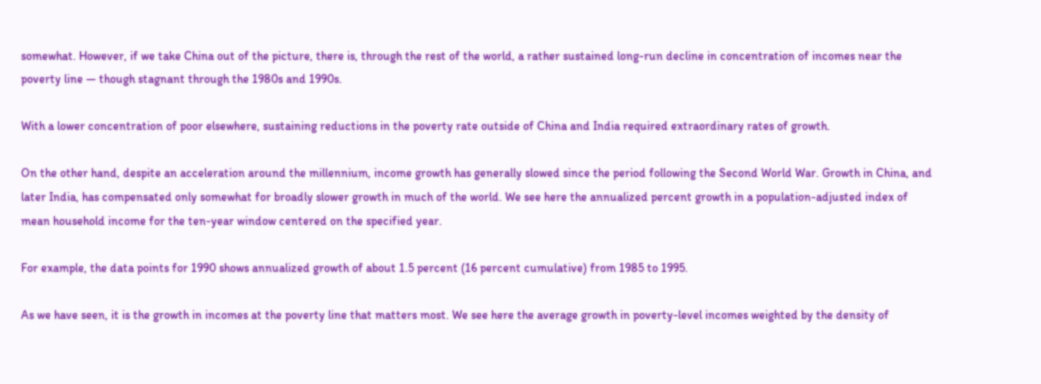somewhat. However, if we take China out of the picture, there is, through the rest of the world, a rather sustained long-run decline in concentration of incomes near the poverty line — though stagnant through the 1980s and 1990s.

With a lower concentration of poor elsewhere, sustaining reductions in the poverty rate outside of China and India required extraordinary rates of growth.

On the other hand, despite an acceleration around the millennium, income growth has generally slowed since the period following the Second World War. Growth in China, and later India, has compensated only somewhat for broadly slower growth in much of the world. We see here the annualized percent growth in a population-adjusted index of mean household income for the ten-year window centered on the specified year.

For example, the data points for 1990 shows annualized growth of about 1.5 percent (16 percent cumulative) from 1985 to 1995.

As we have seen, it is the growth in incomes at the poverty line that matters most. We see here the average growth in poverty-level incomes weighted by the density of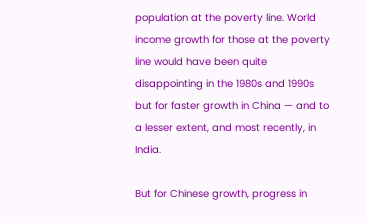population at the poverty line. World income growth for those at the poverty line would have been quite disappointing in the 1980s and 1990s but for faster growth in China — and to a lesser extent, and most recently, in India.

But for Chinese growth, progress in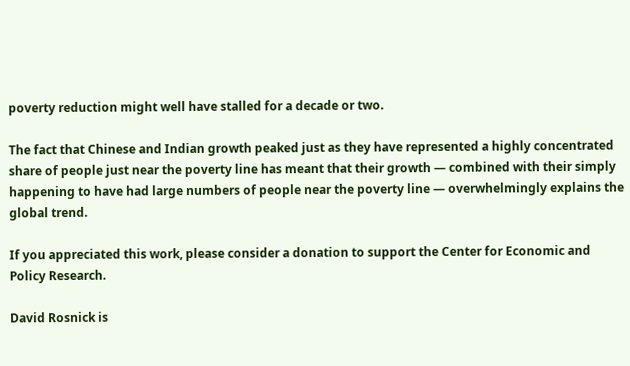poverty reduction might well have stalled for a decade or two.

The fact that Chinese and Indian growth peaked just as they have represented a highly concentrated share of people just near the poverty line has meant that their growth — combined with their simply happening to have had large numbers of people near the poverty line — overwhelmingly explains the global trend.

If you appreciated this work, please consider a donation to support the Center for Economic and Policy Research.

David Rosnick is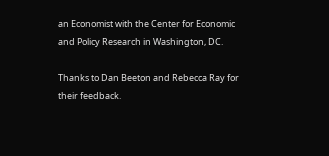an Economist with the Center for Economic and Policy Research in Washington, DC.

Thanks to Dan Beeton and Rebecca Ray for their feedback.